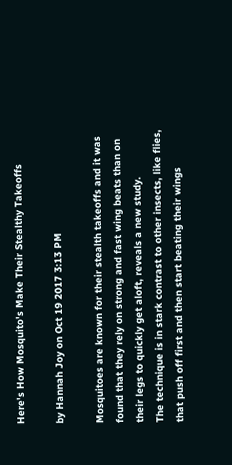Here's How Mosquito's Make Their Stealthy Takeoffs

by Hannah Joy on Oct 19 2017 3:13 PM

Mosquitoes are known for their stealth takeoffs and it was found that they rely on strong and fast wing beats than on their legs to quickly get aloft, reveals a new study.
The technique is in stark contrast to other insects, like flies, that push off first and then start beating their wings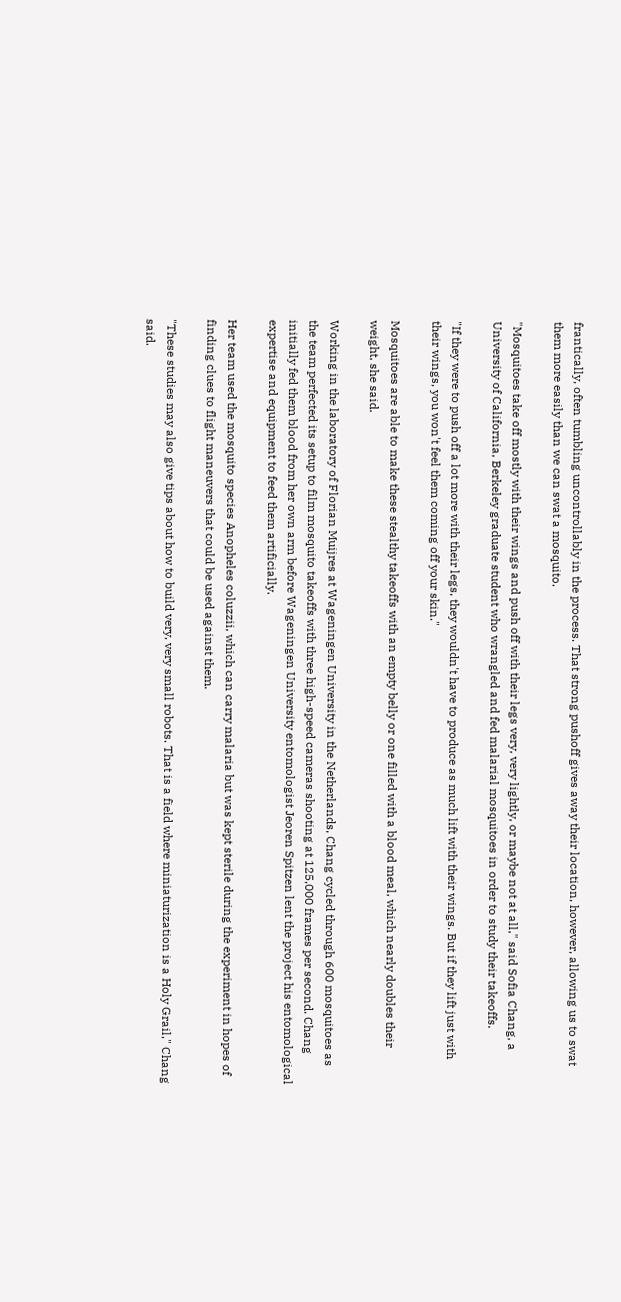frantically, often tumbling uncontrollably in the process. That strong pushoff gives away their location, however, allowing us to swat them more easily than we can swat a mosquito.

"Mosquitoes take off mostly with their wings and push off with their legs very, very lightly, or maybe not at all," said Sofia Chang, a University of California, Berkeley graduate student who wrangled and fed malarial mosquitoes in order to study their takeoffs.

"If they were to push off a lot more with their legs, they wouldn't have to produce as much lift with their wings. But if they lift just with their wings, you won't feel them coming off your skin."

Mosquitoes are able to make these stealthy takeoffs with an empty belly or one filled with a blood meal, which nearly doubles their weight, she said.

Working in the laboratory of Florian Muijres at Wageningen University in the Netherlands, Chang cycled through 600 mosquitoes as the team perfected its setup to film mosquito takeoffs with three high-speed cameras shooting at 125,000 frames per second. Chang initially fed them blood from her own arm before Wageningen University entomologist Jeoren Spitzen lent the project his entomological expertise and equipment to feed them artificially.

Her team used the mosquito species Anopheles coluzzii, which can carry malaria but was kept sterile during the experiment in hopes of finding clues to flight maneuvers that could be used against them.

"These studies may also give tips about how to build very, very small robots. That is a field where miniaturization is a Holy Grail," Chang said.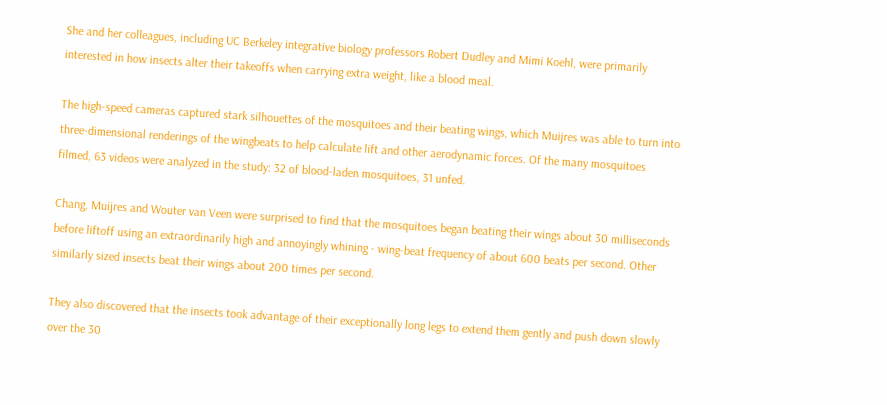She and her colleagues, including UC Berkeley integrative biology professors Robert Dudley and Mimi Koehl, were primarily interested in how insects alter their takeoffs when carrying extra weight, like a blood meal.

The high-speed cameras captured stark silhouettes of the mosquitoes and their beating wings, which Muijres was able to turn into three-dimensional renderings of the wingbeats to help calculate lift and other aerodynamic forces. Of the many mosquitoes filmed, 63 videos were analyzed in the study: 32 of blood-laden mosquitoes, 31 unfed.

Chang, Muijres and Wouter van Veen were surprised to find that the mosquitoes began beating their wings about 30 milliseconds before liftoff using an extraordinarily high and annoyingly whining - wing-beat frequency of about 600 beats per second. Other similarly sized insects beat their wings about 200 times per second.

They also discovered that the insects took advantage of their exceptionally long legs to extend them gently and push down slowly over the 30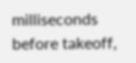milliseconds before takeoff,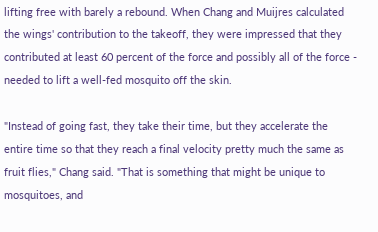lifting free with barely a rebound. When Chang and Muijres calculated the wings' contribution to the takeoff, they were impressed that they contributed at least 60 percent of the force and possibly all of the force - needed to lift a well-fed mosquito off the skin.

"Instead of going fast, they take their time, but they accelerate the entire time so that they reach a final velocity pretty much the same as fruit flies," Chang said. "That is something that might be unique to mosquitoes, and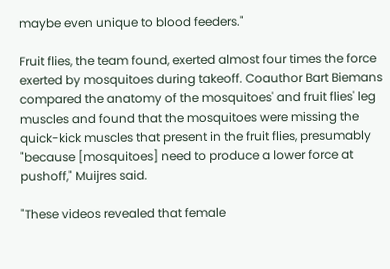maybe even unique to blood feeders."

Fruit flies, the team found, exerted almost four times the force exerted by mosquitoes during takeoff. Coauthor Bart Biemans compared the anatomy of the mosquitoes' and fruit flies' leg muscles and found that the mosquitoes were missing the quick-kick muscles that present in the fruit flies, presumably "because [mosquitoes] need to produce a lower force at pushoff," Muijres said.

"These videos revealed that female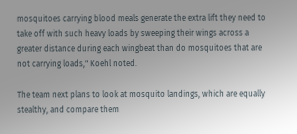mosquitoes carrying blood meals generate the extra lift they need to take off with such heavy loads by sweeping their wings across a greater distance during each wingbeat than do mosquitoes that are not carrying loads," Koehl noted.

The team next plans to look at mosquito landings, which are equally stealthy, and compare them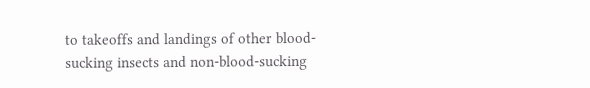to takeoffs and landings of other blood-sucking insects and non-blood-sucking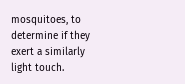mosquitoes, to determine if they exert a similarly light touch.